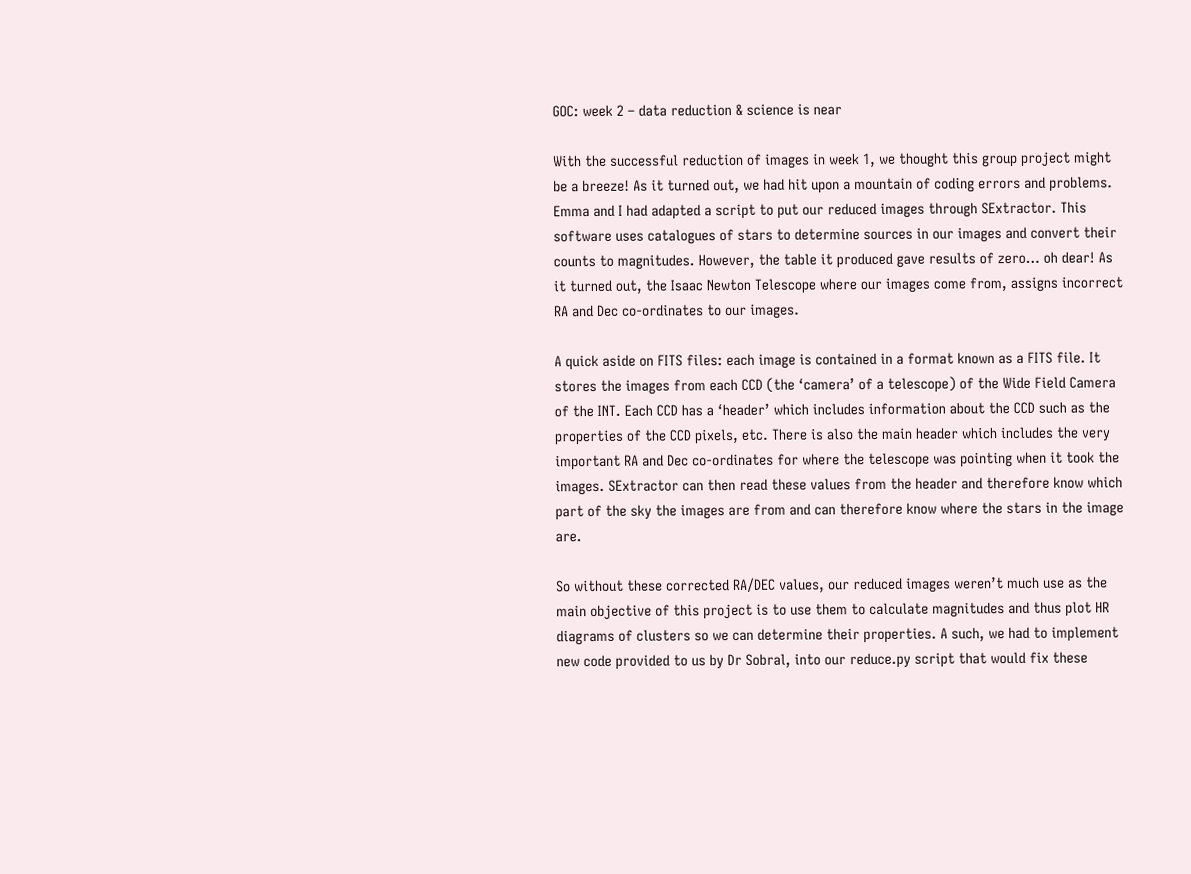GOC: week 2 – data reduction & science is near

With the successful reduction of images in week 1, we thought this group project might be a breeze! As it turned out, we had hit upon a mountain of coding errors and problems. Emma and I had adapted a script to put our reduced images through SExtractor. This software uses catalogues of stars to determine sources in our images and convert their counts to magnitudes. However, the table it produced gave results of zero… oh dear! As it turned out, the Isaac Newton Telescope where our images come from, assigns incorrect RA and Dec co-ordinates to our images.

A quick aside on FITS files: each image is contained in a format known as a FITS file. It stores the images from each CCD (the ‘camera’ of a telescope) of the Wide Field Camera of the INT. Each CCD has a ‘header’ which includes information about the CCD such as the properties of the CCD pixels, etc. There is also the main header which includes the very important RA and Dec co-ordinates for where the telescope was pointing when it took the images. SExtractor can then read these values from the header and therefore know which part of the sky the images are from and can therefore know where the stars in the image are.

So without these corrected RA/DEC values, our reduced images weren’t much use as the main objective of this project is to use them to calculate magnitudes and thus plot HR diagrams of clusters so we can determine their properties. A such, we had to implement new code provided to us by Dr Sobral, into our reduce.py script that would fix these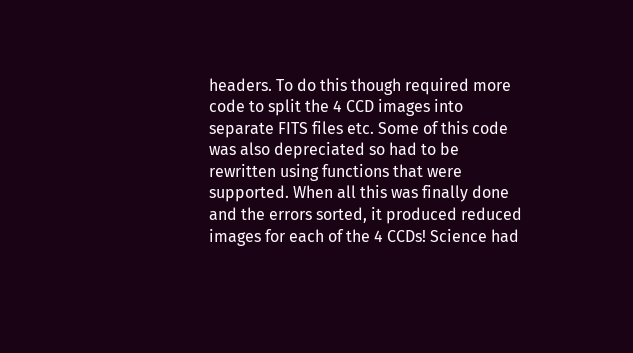headers. To do this though required more code to split the 4 CCD images into separate FITS files etc. Some of this code was also depreciated so had to be rewritten using functions that were supported. When all this was finally done and the errors sorted, it produced reduced images for each of the 4 CCDs! Science had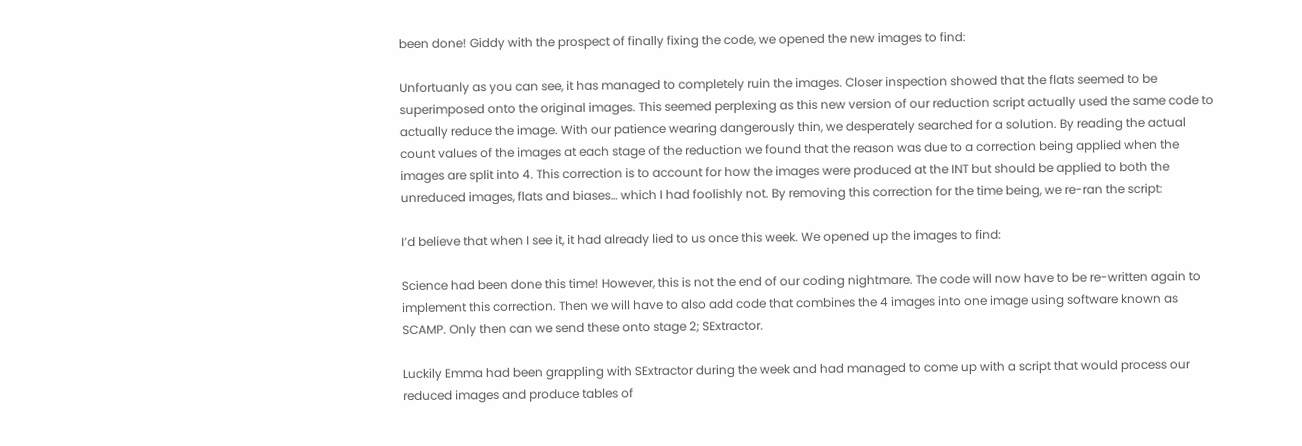been done! Giddy with the prospect of finally fixing the code, we opened the new images to find:

Unfortuanly as you can see, it has managed to completely ruin the images. Closer inspection showed that the flats seemed to be superimposed onto the original images. This seemed perplexing as this new version of our reduction script actually used the same code to actually reduce the image. With our patience wearing dangerously thin, we desperately searched for a solution. By reading the actual count values of the images at each stage of the reduction we found that the reason was due to a correction being applied when the images are split into 4. This correction is to account for how the images were produced at the INT but should be applied to both the unreduced images, flats and biases… which I had foolishly not. By removing this correction for the time being, we re-ran the script:

I’d believe that when I see it, it had already lied to us once this week. We opened up the images to find:

Science had been done this time! However, this is not the end of our coding nightmare. The code will now have to be re-written again to implement this correction. Then we will have to also add code that combines the 4 images into one image using software known as SCAMP. Only then can we send these onto stage 2; SExtractor.

Luckily Emma had been grappling with SExtractor during the week and had managed to come up with a script that would process our reduced images and produce tables of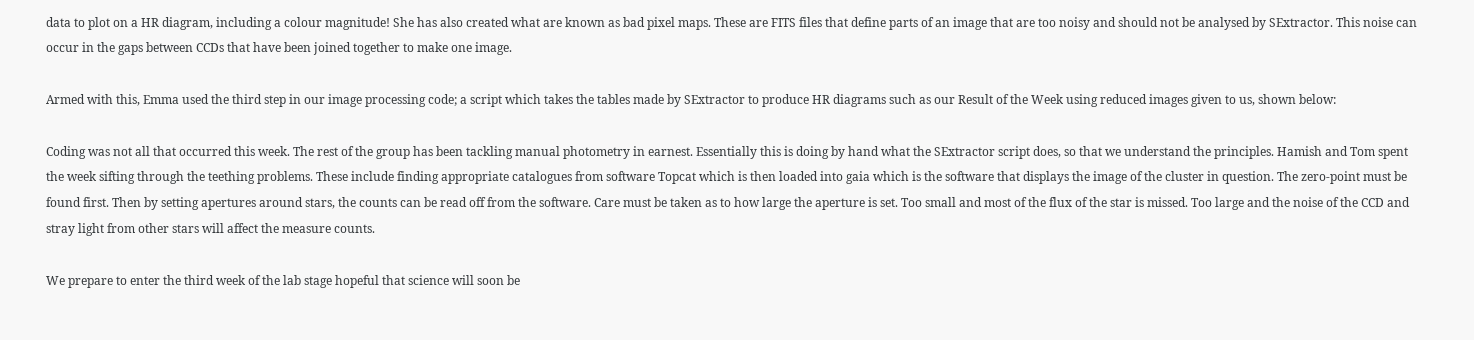data to plot on a HR diagram, including a colour magnitude! She has also created what are known as bad pixel maps. These are FITS files that define parts of an image that are too noisy and should not be analysed by SExtractor. This noise can occur in the gaps between CCDs that have been joined together to make one image.

Armed with this, Emma used the third step in our image processing code; a script which takes the tables made by SExtractor to produce HR diagrams such as our Result of the Week using reduced images given to us, shown below:

Coding was not all that occurred this week. The rest of the group has been tackling manual photometry in earnest. Essentially this is doing by hand what the SExtractor script does, so that we understand the principles. Hamish and Tom spent the week sifting through the teething problems. These include finding appropriate catalogues from software Topcat which is then loaded into gaia which is the software that displays the image of the cluster in question. The zero-point must be found first. Then by setting apertures around stars, the counts can be read off from the software. Care must be taken as to how large the aperture is set. Too small and most of the flux of the star is missed. Too large and the noise of the CCD and stray light from other stars will affect the measure counts.

We prepare to enter the third week of the lab stage hopeful that science will soon be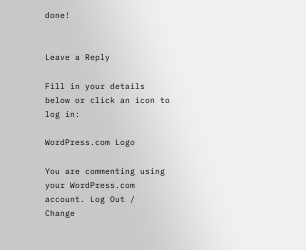done!


Leave a Reply

Fill in your details below or click an icon to log in:

WordPress.com Logo

You are commenting using your WordPress.com account. Log Out /  Change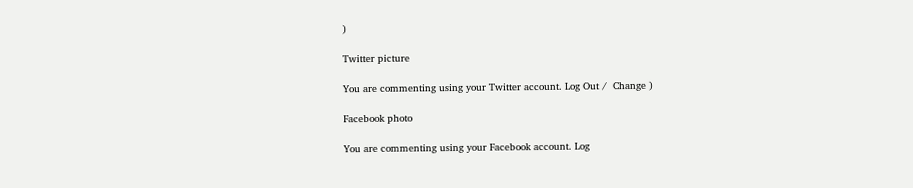)

Twitter picture

You are commenting using your Twitter account. Log Out /  Change )

Facebook photo

You are commenting using your Facebook account. Log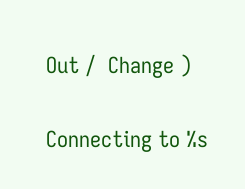Out /  Change )

Connecting to %s